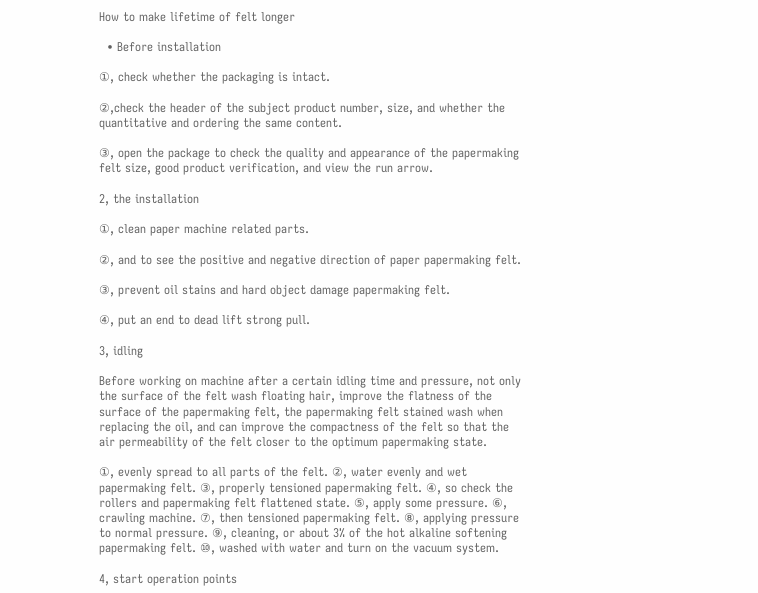How to make lifetime of felt longer

  • Before installation

①, check whether the packaging is intact.

②,check the header of the subject product number, size, and whether the quantitative and ordering the same content.

③, open the package to check the quality and appearance of the papermaking felt size, good product verification, and view the run arrow.

2, the installation

①, clean paper machine related parts.

②, and to see the positive and negative direction of paper papermaking felt.

③, prevent oil stains and hard object damage papermaking felt.

④, put an end to dead lift strong pull.

3, idling

Before working on machine after a certain idling time and pressure, not only the surface of the felt wash floating hair, improve the flatness of the surface of the papermaking felt, the papermaking felt stained wash when replacing the oil, and can improve the compactness of the felt so that the air permeability of the felt closer to the optimum papermaking state.

①, evenly spread to all parts of the felt. ②, water evenly and wet papermaking felt. ③, properly tensioned papermaking felt. ④, so check the rollers and papermaking felt flattened state. ⑤, apply some pressure. ⑥, crawling machine. ⑦, then tensioned papermaking felt. ⑧, applying pressure to normal pressure. ⑨, cleaning, or about 3% of the hot alkaline softening papermaking felt. ⑩, washed with water and turn on the vacuum system.

4, start operation points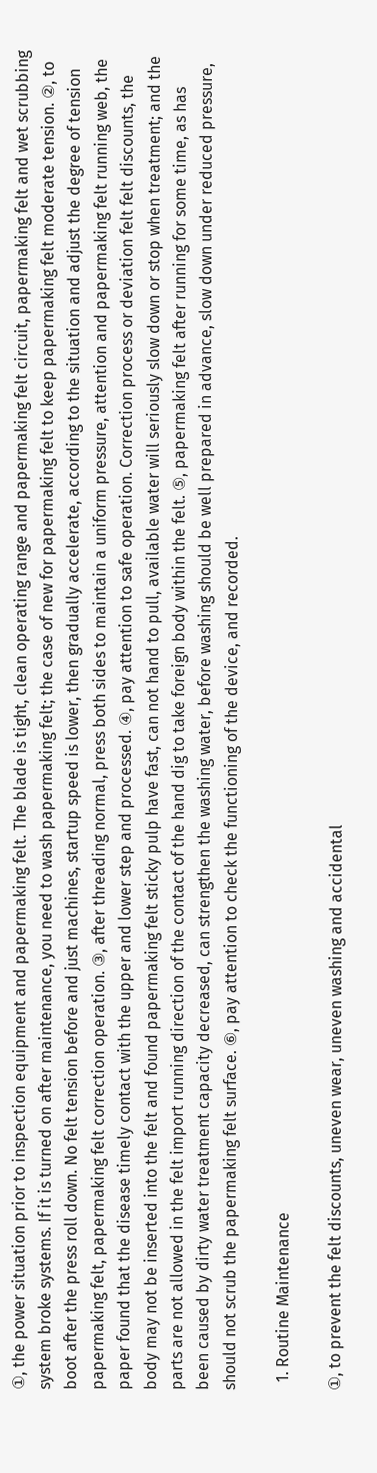①, the power situation prior to inspection equipment and papermaking felt. The blade is tight, clean operating range and papermaking felt circuit, papermaking felt and wet scrubbing system broke systems. If it is turned on after maintenance, you need to wash papermaking felt; the case of new for papermaking felt to keep papermaking felt moderate tension. ②, to boot after the press roll down. No felt tension before and just machines, startup speed is lower, then gradually accelerate, according to the situation and adjust the degree of tension papermaking felt, papermaking felt correction operation. ③, after threading normal, press both sides to maintain a uniform pressure, attention and papermaking felt running web, the paper found that the disease timely contact with the upper and lower step and processed. ④, pay attention to safe operation. Correction process or deviation felt felt discounts, the body may not be inserted into the felt and found papermaking felt sticky pulp have fast, can not hand to pull, available water will seriously slow down or stop when treatment; and the parts are not allowed in the felt import running direction of the contact of the hand dig to take foreign body within the felt. ⑤, papermaking felt after running for some time, as has been caused by dirty water treatment capacity decreased, can strengthen the washing water, before washing should be well prepared in advance, slow down under reduced pressure, should not scrub the papermaking felt surface. ⑥, pay attention to check the functioning of the device, and recorded.

  1. Routine Maintenance

①, to prevent the felt discounts, uneven wear, uneven washing and accidental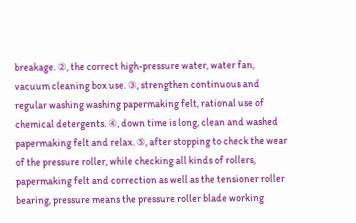breakage. ②, the correct high-pressure water, water fan, vacuum cleaning box use. ③, strengthen continuous and regular washing washing papermaking felt, rational use of chemical detergents. ④, down time is long, clean and washed papermaking felt and relax. ⑤, after stopping to check the wear of the pressure roller, while checking all kinds of rollers, papermaking felt and correction as well as the tensioner roller bearing, pressure means the pressure roller blade working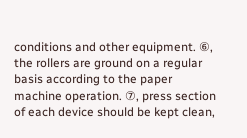conditions and other equipment. ⑥, the rollers are ground on a regular basis according to the paper machine operation. ⑦, press section of each device should be kept clean,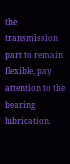the transmission part to remain flexible, pay attention to the bearing lubrication.